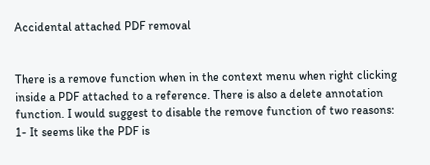Accidental attached PDF removal


There is a remove function when in the context menu when right clicking inside a PDF attached to a reference. There is also a delete annotation function. I would suggest to disable the remove function of two reasons: 1- It seems like the PDF is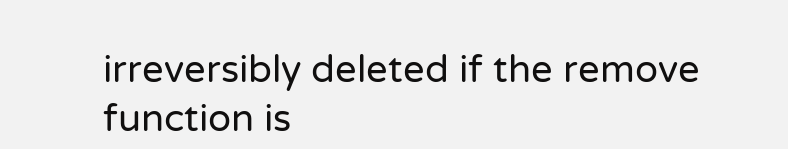irreversibly deleted if the remove function is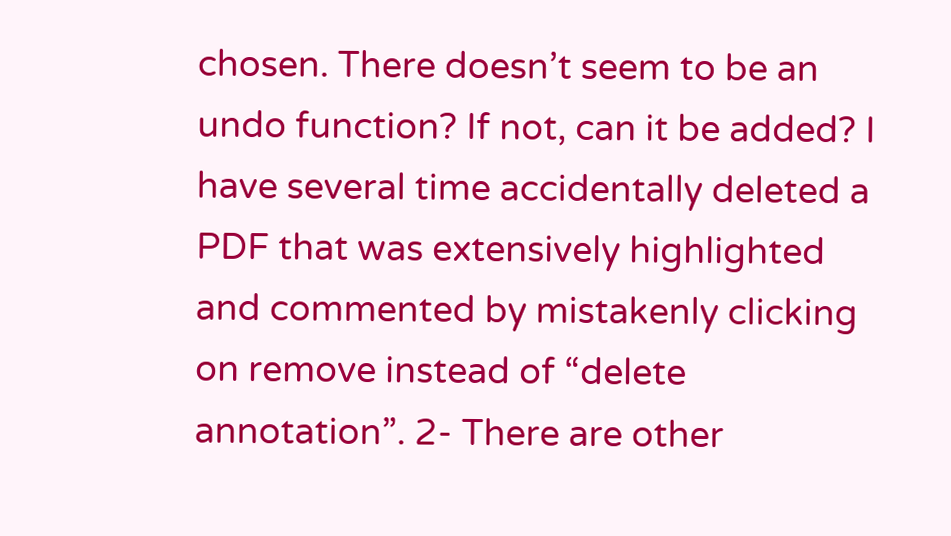chosen. There doesn’t seem to be an undo function? If not, can it be added? I have several time accidentally deleted a PDF that was extensively highlighted and commented by mistakenly clicking on remove instead of “delete annotation”. 2- There are other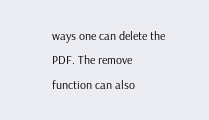ways one can delete the PDF. The remove function can also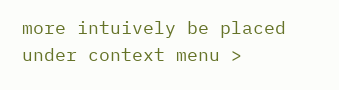more intuively be placed under context menu >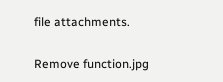file attachments.


Remove function.jpg